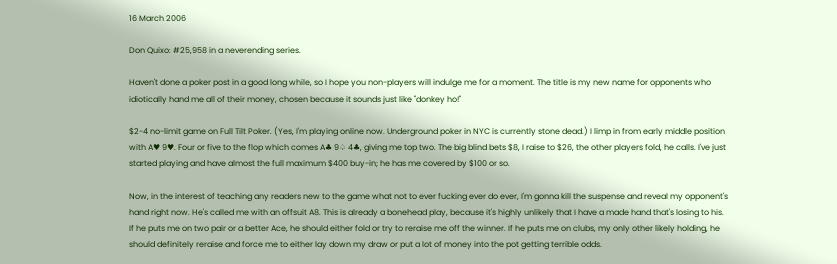16 March 2006

Don Quixo: #25,958 in a neverending series.

Haven't done a poker post in a good long while, so I hope you non-players will indulge me for a moment. The title is my new name for opponents who idiotically hand me all of their money, chosen because it sounds just like "donkey ho!"

$2-4 no-limit game on Full Tilt Poker. (Yes, I'm playing online now. Underground poker in NYC is currently stone dead.) I limp in from early middle position with A♥ 9♥. Four or five to the flop which comes A♣ 9♤ 4♣, giving me top two. The big blind bets $8, I raise to $26, the other players fold, he calls. I've just started playing and have almost the full maximum $400 buy-in; he has me covered by $100 or so.

Now, in the interest of teaching any readers new to the game what not to ever fucking ever do ever, I'm gonna kill the suspense and reveal my opponent's hand right now. He's called me with an offsuit A8. This is already a bonehead play, because it's highly unlikely that I have a made hand that's losing to his. If he puts me on two pair or a better Ace, he should either fold or try to reraise me off the winner. If he puts me on clubs, my only other likely holding, he should definitely reraise and force me to either lay down my draw or put a lot of money into the pot getting terrible odds.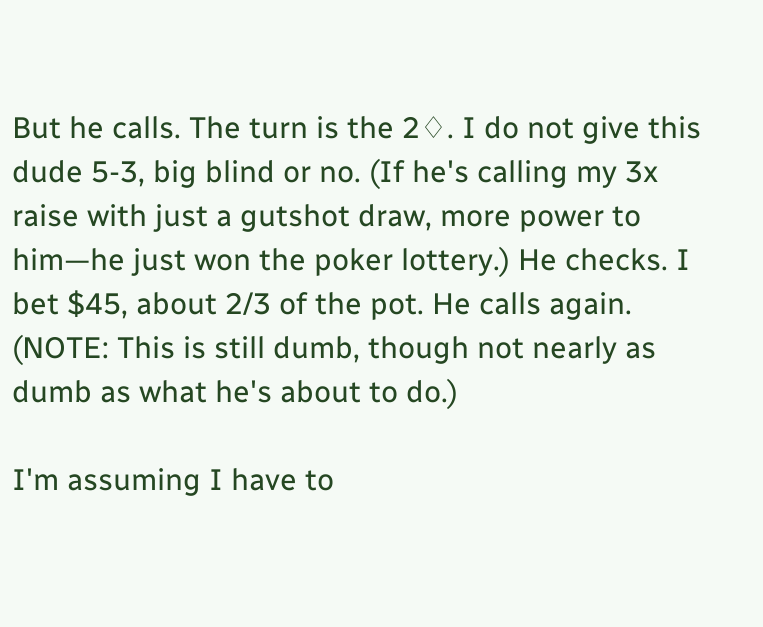But he calls. The turn is the 2♢. I do not give this dude 5-3, big blind or no. (If he's calling my 3x raise with just a gutshot draw, more power to him—he just won the poker lottery.) He checks. I bet $45, about 2/3 of the pot. He calls again. (NOTE: This is still dumb, though not nearly as dumb as what he's about to do.)

I'm assuming I have to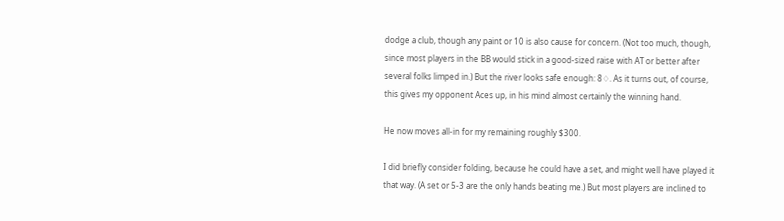dodge a club, though any paint or 10 is also cause for concern. (Not too much, though, since most players in the BB would stick in a good-sized raise with AT or better after several folks limped in.) But the river looks safe enough: 8♢. As it turns out, of course, this gives my opponent Aces up, in his mind almost certainly the winning hand.

He now moves all-in for my remaining roughly $300.

I did briefly consider folding, because he could have a set, and might well have played it that way. (A set or 5-3 are the only hands beating me.) But most players are inclined to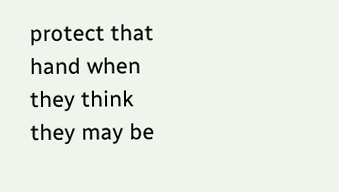protect that hand when they think they may be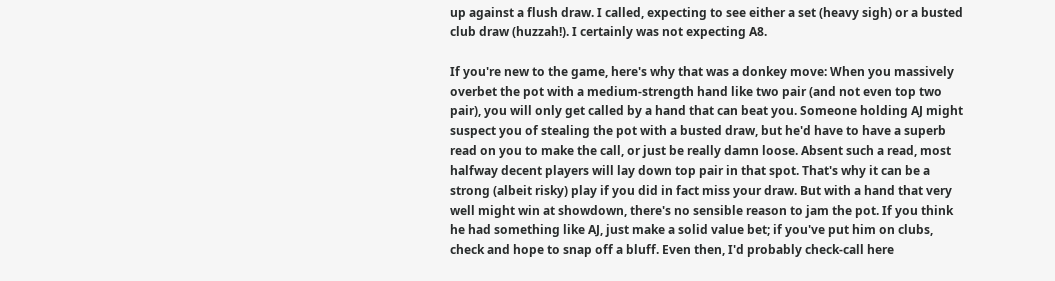up against a flush draw. I called, expecting to see either a set (heavy sigh) or a busted club draw (huzzah!). I certainly was not expecting A8.

If you're new to the game, here's why that was a donkey move: When you massively overbet the pot with a medium-strength hand like two pair (and not even top two pair), you will only get called by a hand that can beat you. Someone holding AJ might suspect you of stealing the pot with a busted draw, but he'd have to have a superb read on you to make the call, or just be really damn loose. Absent such a read, most halfway decent players will lay down top pair in that spot. That's why it can be a strong (albeit risky) play if you did in fact miss your draw. But with a hand that very well might win at showdown, there's no sensible reason to jam the pot. If you think he had something like AJ, just make a solid value bet; if you've put him on clubs, check and hope to snap off a bluff. Even then, I'd probably check-call here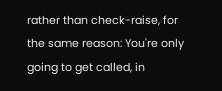rather than check-raise, for the same reason: You're only going to get called, in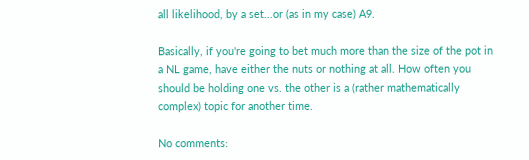all likelihood, by a set...or (as in my case) A9.

Basically, if you're going to bet much more than the size of the pot in a NL game, have either the nuts or nothing at all. How often you should be holding one vs. the other is a (rather mathematically complex) topic for another time.

No comments: